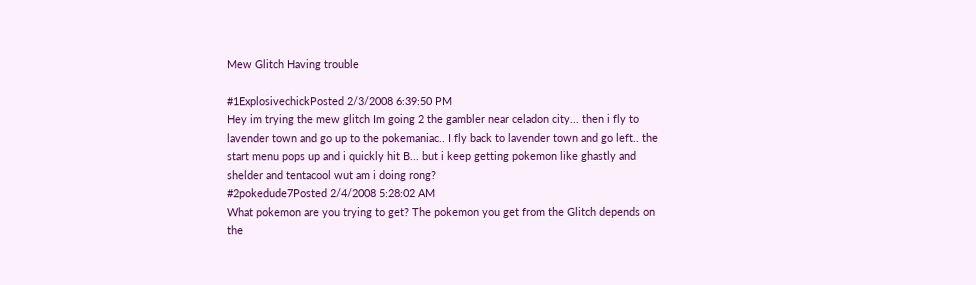Mew Glitch Having trouble

#1ExplosivechickPosted 2/3/2008 6:39:50 PM
Hey im trying the mew glitch Im going 2 the gambler near celadon city... then i fly to lavender town and go up to the pokemaniac.. I fly back to lavender town and go left.. the start menu pops up and i quickly hit B... but i keep getting pokemon like ghastly and shelder and tentacool wut am i doing rong?
#2pokedude7Posted 2/4/2008 5:28:02 AM
What pokemon are you trying to get? The pokemon you get from the Glitch depends on the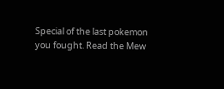Special of the last pokemon you fought. Read the Mew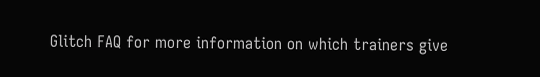Glitch FAQ for more information on which trainers give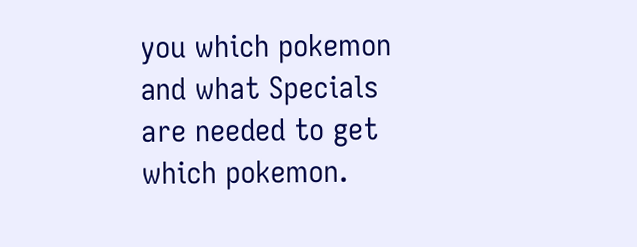you which pokemon and what Specials are needed to get which pokemon.